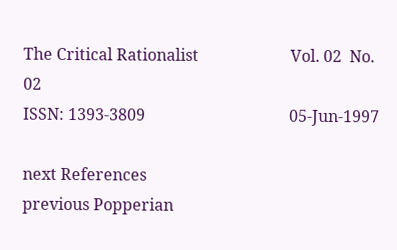The Critical Rationalist                       Vol. 02  No. 02
ISSN: 1393-3809                                    05-Jun-1997

next References
previous Popperian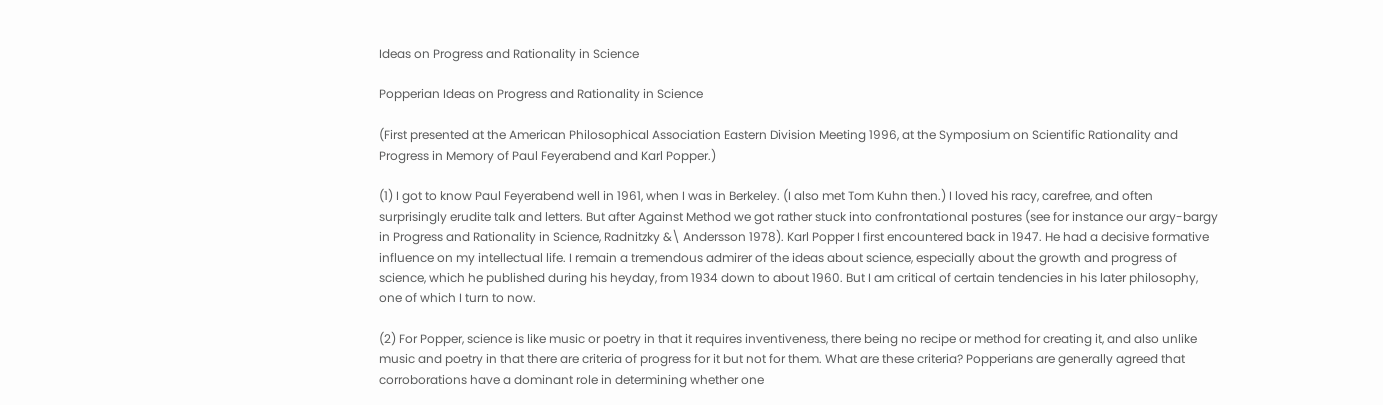Ideas on Progress and Rationality in Science

Popperian Ideas on Progress and Rationality in Science

(First presented at the American Philosophical Association Eastern Division Meeting 1996, at the Symposium on Scientific Rationality and Progress in Memory of Paul Feyerabend and Karl Popper.)

(1) I got to know Paul Feyerabend well in 1961, when I was in Berkeley. (I also met Tom Kuhn then.) I loved his racy, carefree, and often surprisingly erudite talk and letters. But after Against Method we got rather stuck into confrontational postures (see for instance our argy-bargy in Progress and Rationality in Science, Radnitzky &\ Andersson 1978). Karl Popper I first encountered back in 1947. He had a decisive formative influence on my intellectual life. I remain a tremendous admirer of the ideas about science, especially about the growth and progress of science, which he published during his heyday, from 1934 down to about 1960. But I am critical of certain tendencies in his later philosophy, one of which I turn to now.

(2) For Popper, science is like music or poetry in that it requires inventiveness, there being no recipe or method for creating it, and also unlike music and poetry in that there are criteria of progress for it but not for them. What are these criteria? Popperians are generally agreed that corroborations have a dominant role in determining whether one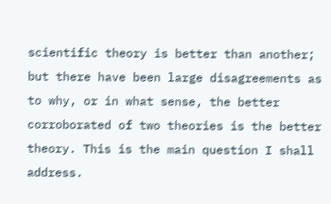scientific theory is better than another; but there have been large disagreements as to why, or in what sense, the better corroborated of two theories is the better theory. This is the main question I shall address.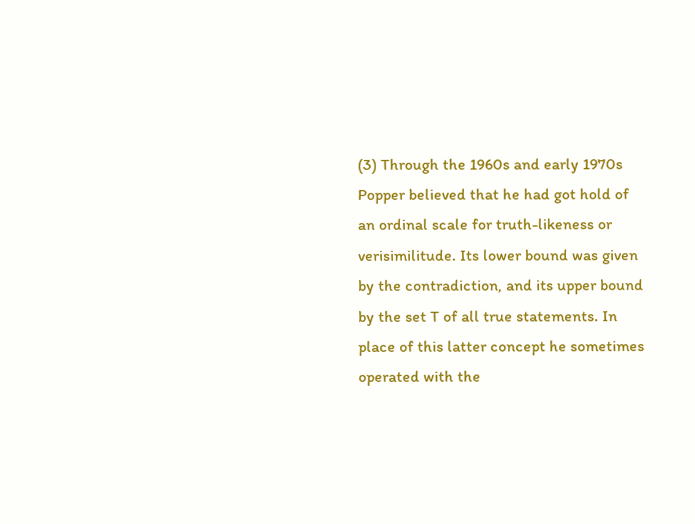(3) Through the 1960s and early 1970s Popper believed that he had got hold of an ordinal scale for truth-likeness or verisimilitude. Its lower bound was given by the contradiction, and its upper bound by the set T of all true statements. In place of this latter concept he sometimes operated with the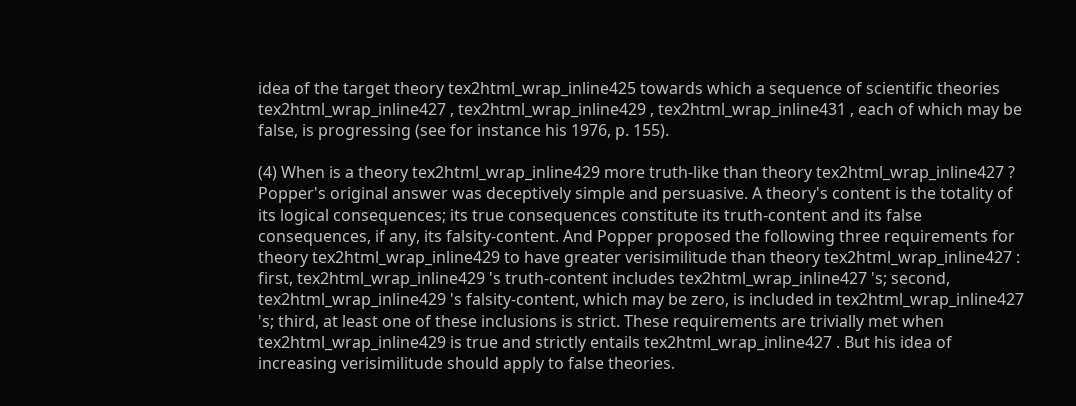idea of the target theory tex2html_wrap_inline425 towards which a sequence of scientific theories tex2html_wrap_inline427 , tex2html_wrap_inline429 , tex2html_wrap_inline431 , each of which may be false, is progressing (see for instance his 1976, p. 155).

(4) When is a theory tex2html_wrap_inline429 more truth-like than theory tex2html_wrap_inline427 ? Popper's original answer was deceptively simple and persuasive. A theory's content is the totality of its logical consequences; its true consequences constitute its truth-content and its false consequences, if any, its falsity-content. And Popper proposed the following three requirements for theory tex2html_wrap_inline429 to have greater verisimilitude than theory tex2html_wrap_inline427 : first, tex2html_wrap_inline429 's truth-content includes tex2html_wrap_inline427 's; second, tex2html_wrap_inline429 's falsity-content, which may be zero, is included in tex2html_wrap_inline427 's; third, at least one of these inclusions is strict. These requirements are trivially met when tex2html_wrap_inline429 is true and strictly entails tex2html_wrap_inline427 . But his idea of increasing verisimilitude should apply to false theories.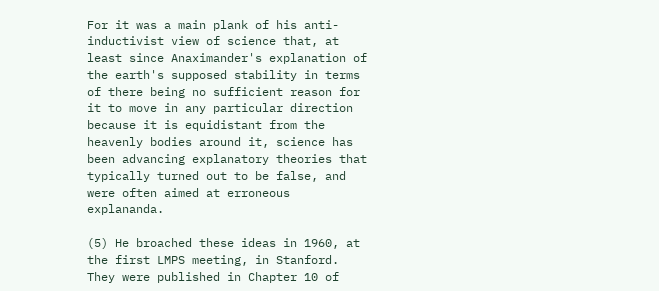For it was a main plank of his anti-inductivist view of science that, at least since Anaximander's explanation of the earth's supposed stability in terms of there being no sufficient reason for it to move in any particular direction because it is equidistant from the heavenly bodies around it, science has been advancing explanatory theories that typically turned out to be false, and were often aimed at erroneous explananda.

(5) He broached these ideas in 1960, at the first LMPS meeting, in Stanford. They were published in Chapter 10 of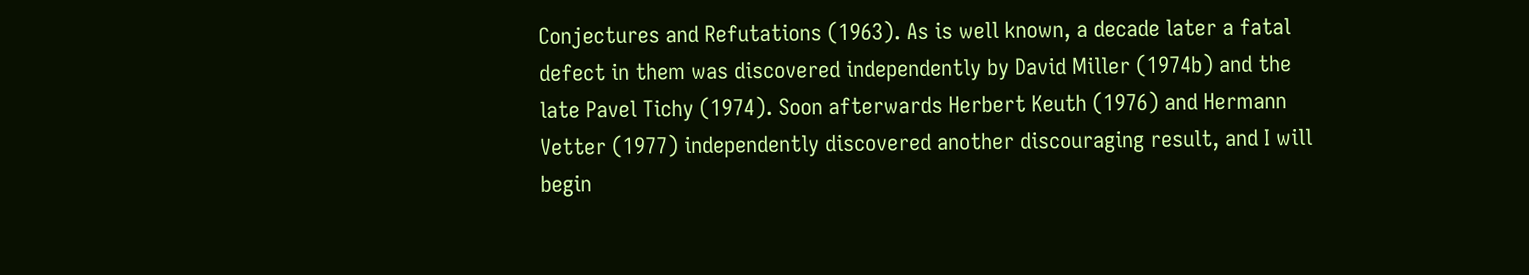Conjectures and Refutations (1963). As is well known, a decade later a fatal defect in them was discovered independently by David Miller (1974b) and the late Pavel Tichy (1974). Soon afterwards Herbert Keuth (1976) and Hermann Vetter (1977) independently discovered another discouraging result, and I will begin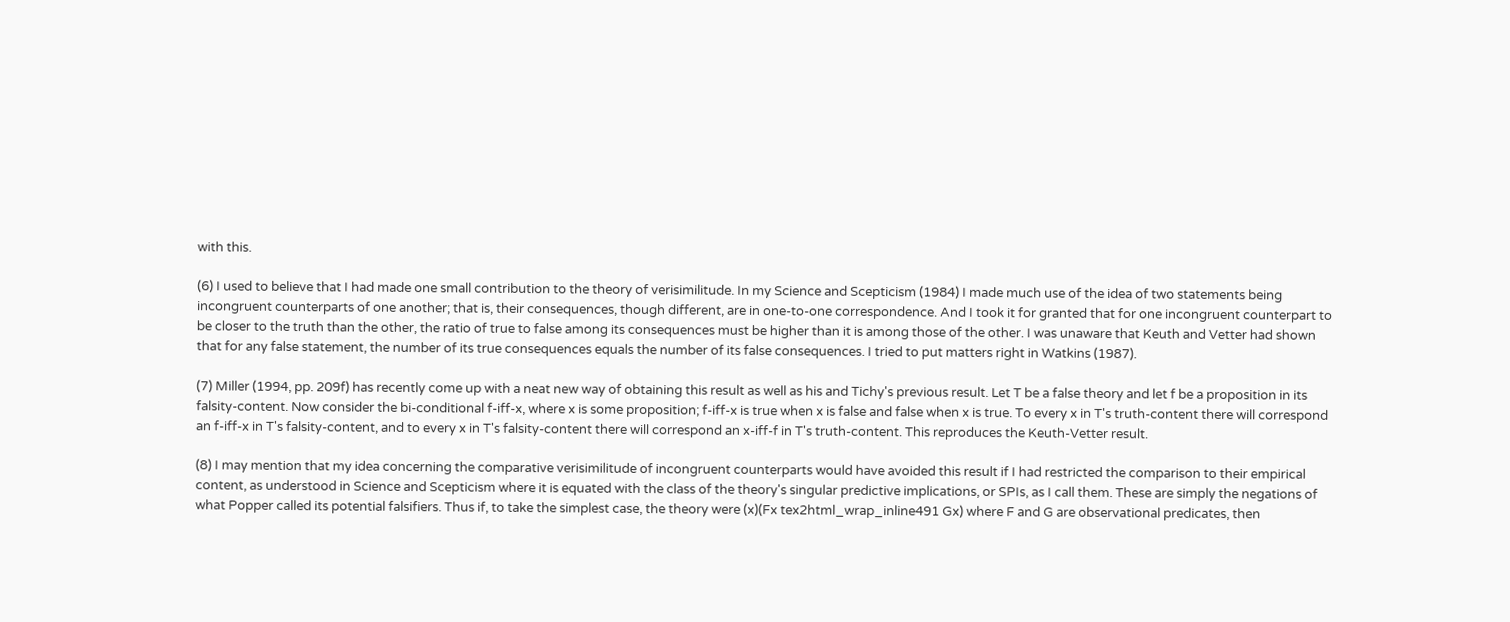with this.

(6) I used to believe that I had made one small contribution to the theory of verisimilitude. In my Science and Scepticism (1984) I made much use of the idea of two statements being incongruent counterparts of one another; that is, their consequences, though different, are in one-to-one correspondence. And I took it for granted that for one incongruent counterpart to be closer to the truth than the other, the ratio of true to false among its consequences must be higher than it is among those of the other. I was unaware that Keuth and Vetter had shown that for any false statement, the number of its true consequences equals the number of its false consequences. I tried to put matters right in Watkins (1987).

(7) Miller (1994, pp. 209f) has recently come up with a neat new way of obtaining this result as well as his and Tichy's previous result. Let T be a false theory and let f be a proposition in its falsity-content. Now consider the bi-conditional f-iff-x, where x is some proposition; f-iff-x is true when x is false and false when x is true. To every x in T's truth-content there will correspond an f-iff-x in T's falsity-content, and to every x in T's falsity-content there will correspond an x-iff-f in T's truth-content. This reproduces the Keuth-Vetter result.

(8) I may mention that my idea concerning the comparative verisimilitude of incongruent counterparts would have avoided this result if I had restricted the comparison to their empirical content, as understood in Science and Scepticism where it is equated with the class of the theory's singular predictive implications, or SPIs, as I call them. These are simply the negations of what Popper called its potential falsifiers. Thus if, to take the simplest case, the theory were (x)(Fx tex2html_wrap_inline491 Gx) where F and G are observational predicates, then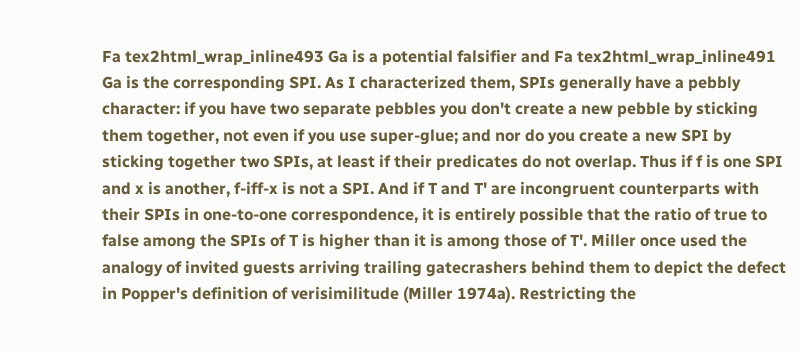Fa tex2html_wrap_inline493 Ga is a potential falsifier and Fa tex2html_wrap_inline491 Ga is the corresponding SPI. As I characterized them, SPIs generally have a pebbly character: if you have two separate pebbles you don't create a new pebble by sticking them together, not even if you use super-glue; and nor do you create a new SPI by sticking together two SPIs, at least if their predicates do not overlap. Thus if f is one SPI and x is another, f-iff-x is not a SPI. And if T and T' are incongruent counterparts with their SPIs in one-to-one correspondence, it is entirely possible that the ratio of true to false among the SPIs of T is higher than it is among those of T'. Miller once used the analogy of invited guests arriving trailing gatecrashers behind them to depict the defect in Popper's definition of verisimilitude (Miller 1974a). Restricting the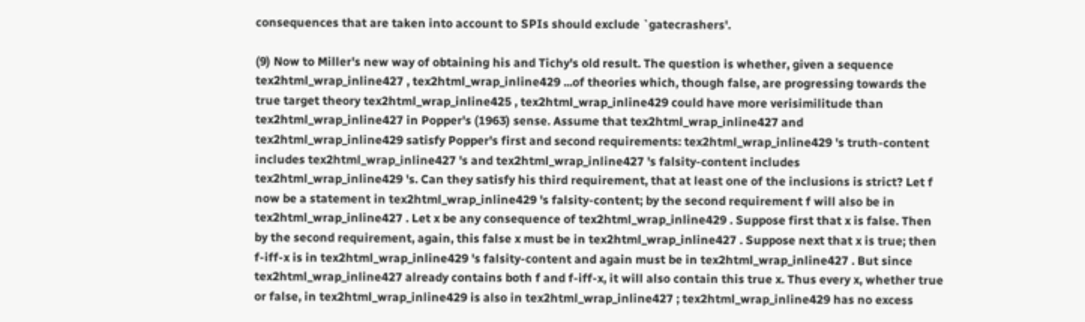consequences that are taken into account to SPIs should exclude `gatecrashers'.

(9) Now to Miller's new way of obtaining his and Tichy's old result. The question is whether, given a sequence tex2html_wrap_inline427 , tex2html_wrap_inline429 ...of theories which, though false, are progressing towards the true target theory tex2html_wrap_inline425 , tex2html_wrap_inline429 could have more verisimilitude than tex2html_wrap_inline427 in Popper's (1963) sense. Assume that tex2html_wrap_inline427 and tex2html_wrap_inline429 satisfy Popper's first and second requirements: tex2html_wrap_inline429 's truth-content includes tex2html_wrap_inline427 's and tex2html_wrap_inline427 's falsity-content includes tex2html_wrap_inline429 's. Can they satisfy his third requirement, that at least one of the inclusions is strict? Let f now be a statement in tex2html_wrap_inline429 's falsity-content; by the second requirement f will also be in tex2html_wrap_inline427 . Let x be any consequence of tex2html_wrap_inline429 . Suppose first that x is false. Then by the second requirement, again, this false x must be in tex2html_wrap_inline427 . Suppose next that x is true; then f-iff-x is in tex2html_wrap_inline429 's falsity-content and again must be in tex2html_wrap_inline427 . But since tex2html_wrap_inline427 already contains both f and f-iff-x, it will also contain this true x. Thus every x, whether true or false, in tex2html_wrap_inline429 is also in tex2html_wrap_inline427 ; tex2html_wrap_inline429 has no excess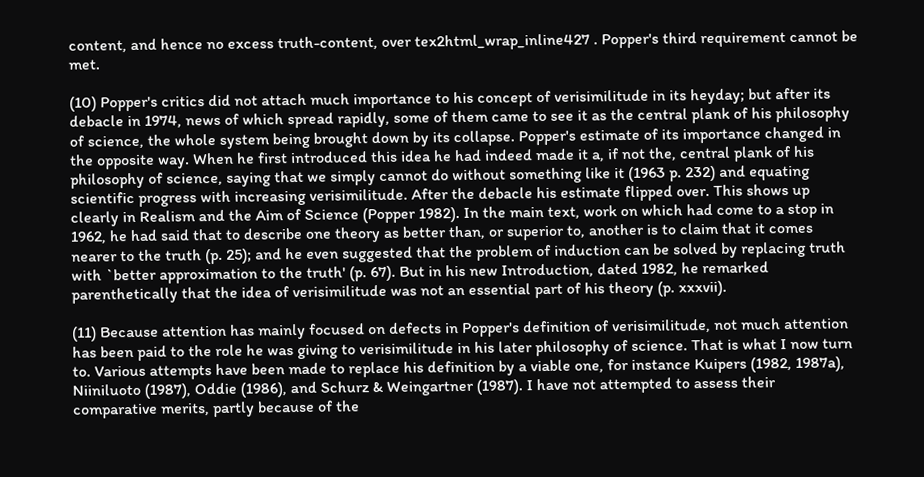content, and hence no excess truth-content, over tex2html_wrap_inline427 . Popper's third requirement cannot be met.

(10) Popper's critics did not attach much importance to his concept of verisimilitude in its heyday; but after its debacle in 1974, news of which spread rapidly, some of them came to see it as the central plank of his philosophy of science, the whole system being brought down by its collapse. Popper's estimate of its importance changed in the opposite way. When he first introduced this idea he had indeed made it a, if not the, central plank of his philosophy of science, saying that we simply cannot do without something like it (1963 p. 232) and equating scientific progress with increasing verisimilitude. After the debacle his estimate flipped over. This shows up clearly in Realism and the Aim of Science (Popper 1982). In the main text, work on which had come to a stop in 1962, he had said that to describe one theory as better than, or superior to, another is to claim that it comes nearer to the truth (p. 25); and he even suggested that the problem of induction can be solved by replacing truth with `better approximation to the truth' (p. 67). But in his new Introduction, dated 1982, he remarked parenthetically that the idea of verisimilitude was not an essential part of his theory (p. xxxvii).

(11) Because attention has mainly focused on defects in Popper's definition of verisimilitude, not much attention has been paid to the role he was giving to verisimilitude in his later philosophy of science. That is what I now turn to. Various attempts have been made to replace his definition by a viable one, for instance Kuipers (1982, 1987a), Niiniluoto (1987), Oddie (1986), and Schurz & Weingartner (1987). I have not attempted to assess their comparative merits, partly because of the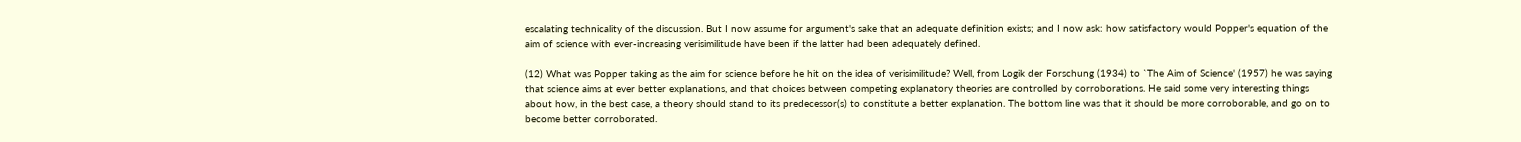escalating technicality of the discussion. But I now assume for argument's sake that an adequate definition exists; and I now ask: how satisfactory would Popper's equation of the aim of science with ever-increasing verisimilitude have been if the latter had been adequately defined.

(12) What was Popper taking as the aim for science before he hit on the idea of verisimilitude? Well, from Logik der Forschung (1934) to `The Aim of Science' (1957) he was saying that science aims at ever better explanations, and that choices between competing explanatory theories are controlled by corroborations. He said some very interesting things about how, in the best case, a theory should stand to its predecessor(s) to constitute a better explanation. The bottom line was that it should be more corroborable, and go on to become better corroborated.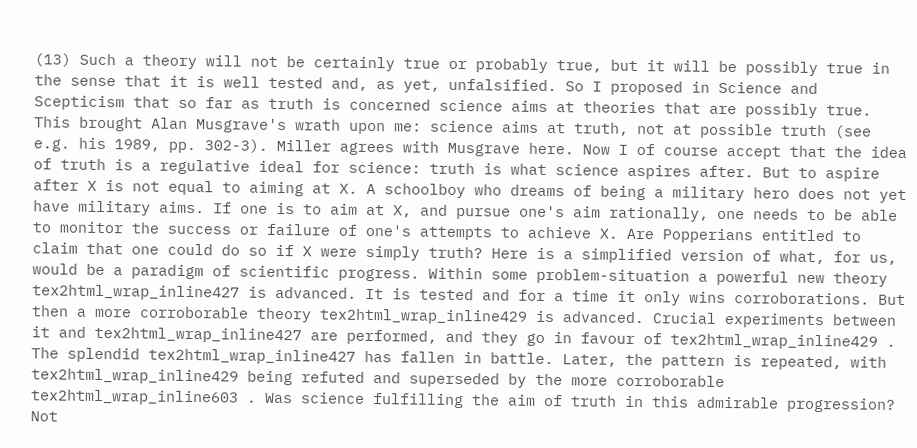(13) Such a theory will not be certainly true or probably true, but it will be possibly true in the sense that it is well tested and, as yet, unfalsified. So I proposed in Science and Scepticism that so far as truth is concerned science aims at theories that are possibly true. This brought Alan Musgrave's wrath upon me: science aims at truth, not at possible truth (see e.g. his 1989, pp. 302-3). Miller agrees with Musgrave here. Now I of course accept that the idea of truth is a regulative ideal for science: truth is what science aspires after. But to aspire after X is not equal to aiming at X. A schoolboy who dreams of being a military hero does not yet have military aims. If one is to aim at X, and pursue one's aim rationally, one needs to be able to monitor the success or failure of one's attempts to achieve X. Are Popperians entitled to claim that one could do so if X were simply truth? Here is a simplified version of what, for us, would be a paradigm of scientific progress. Within some problem-situation a powerful new theory tex2html_wrap_inline427 is advanced. It is tested and for a time it only wins corroborations. But then a more corroborable theory tex2html_wrap_inline429 is advanced. Crucial experiments between it and tex2html_wrap_inline427 are performed, and they go in favour of tex2html_wrap_inline429 . The splendid tex2html_wrap_inline427 has fallen in battle. Later, the pattern is repeated, with tex2html_wrap_inline429 being refuted and superseded by the more corroborable tex2html_wrap_inline603 . Was science fulfilling the aim of truth in this admirable progression? Not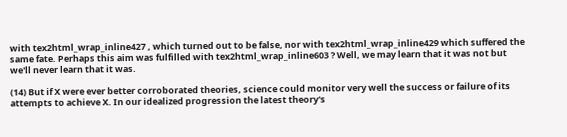with tex2html_wrap_inline427 , which turned out to be false, nor with tex2html_wrap_inline429 which suffered the same fate. Perhaps this aim was fulfilled with tex2html_wrap_inline603 ? Well, we may learn that it was not but we'll never learn that it was.

(14) But if X were ever better corroborated theories, science could monitor very well the success or failure of its attempts to achieve X. In our idealized progression the latest theory's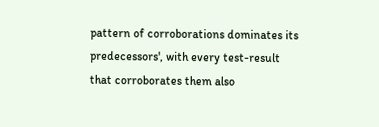pattern of corroborations dominates its predecessors', with every test-result that corroborates them also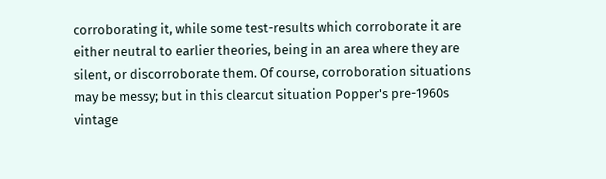corroborating it, while some test-results which corroborate it are either neutral to earlier theories, being in an area where they are silent, or discorroborate them. Of course, corroboration situations may be messy; but in this clearcut situation Popper's pre-1960s vintage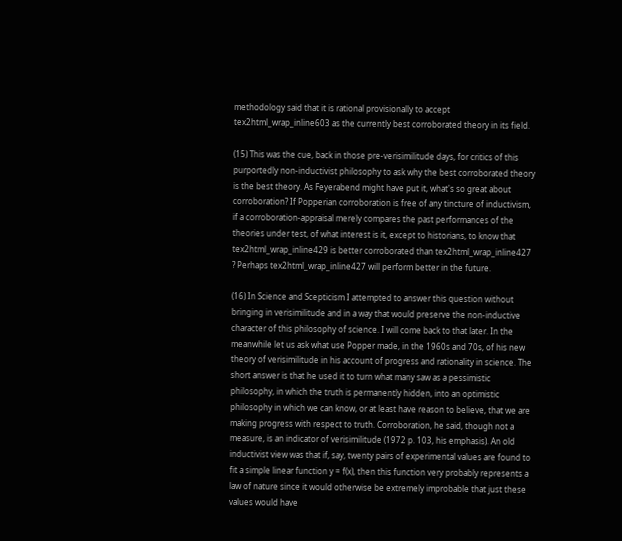methodology said that it is rational provisionally to accept tex2html_wrap_inline603 as the currently best corroborated theory in its field.

(15) This was the cue, back in those pre-verisimilitude days, for critics of this purportedly non-inductivist philosophy to ask why the best corroborated theory is the best theory. As Feyerabend might have put it, what's so great about corroboration? If Popperian corroboration is free of any tincture of inductivism, if a corroboration-appraisal merely compares the past performances of the theories under test, of what interest is it, except to historians, to know that tex2html_wrap_inline429 is better corroborated than tex2html_wrap_inline427 ? Perhaps tex2html_wrap_inline427 will perform better in the future.

(16) In Science and Scepticism I attempted to answer this question without bringing in verisimilitude and in a way that would preserve the non-inductive character of this philosophy of science. I will come back to that later. In the meanwhile let us ask what use Popper made, in the 1960s and 70s, of his new theory of verisimilitude in his account of progress and rationality in science. The short answer is that he used it to turn what many saw as a pessimistic philosophy, in which the truth is permanently hidden, into an optimistic philosophy in which we can know, or at least have reason to believe, that we are making progress with respect to truth. Corroboration, he said, though not a measure, is an indicator of verisimilitude (1972 p. 103, his emphasis). An old inductivist view was that if, say, twenty pairs of experimental values are found to fit a simple linear function y = f(x), then this function very probably represents a law of nature since it would otherwise be extremely improbable that just these values would have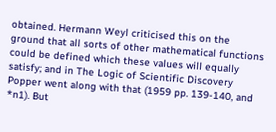obtained. Hermann Weyl criticised this on the ground that all sorts of other mathematical functions could be defined which these values will equally satisfy; and in The Logic of Scientific Discovery Popper went along with that (1959 pp. 139-140, and *n1). But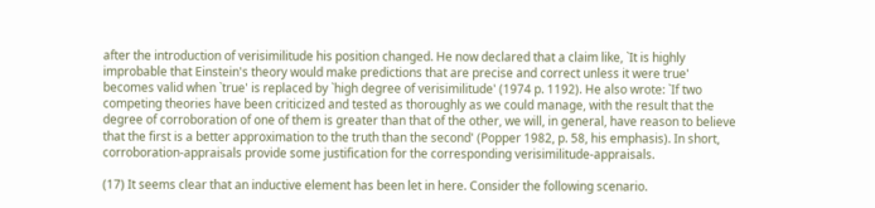after the introduction of verisimilitude his position changed. He now declared that a claim like, `It is highly improbable that Einstein's theory would make predictions that are precise and correct unless it were true' becomes valid when `true' is replaced by `high degree of verisimilitude' (1974 p. 1192). He also wrote: `If two competing theories have been criticized and tested as thoroughly as we could manage, with the result that the degree of corroboration of one of them is greater than that of the other, we will, in general, have reason to believe that the first is a better approximation to the truth than the second' (Popper 1982, p. 58, his emphasis). In short, corroboration-appraisals provide some justification for the corresponding verisimilitude-appraisals.

(17) It seems clear that an inductive element has been let in here. Consider the following scenario.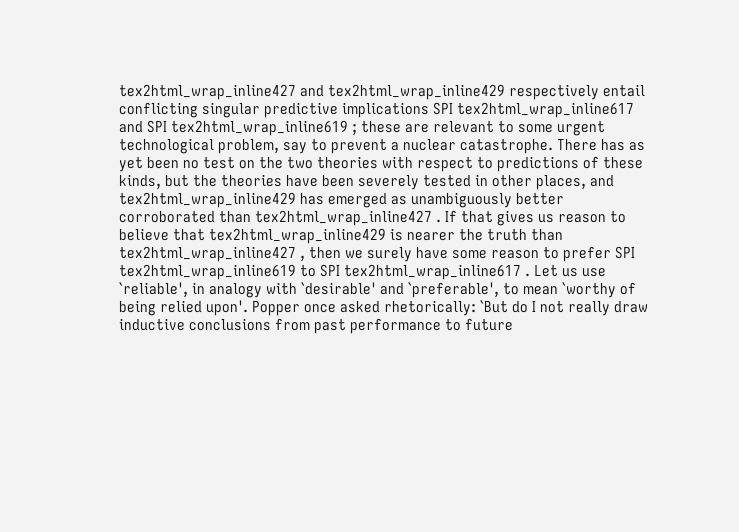tex2html_wrap_inline427 and tex2html_wrap_inline429 respectively entail conflicting singular predictive implications SPI tex2html_wrap_inline617 and SPI tex2html_wrap_inline619 ; these are relevant to some urgent technological problem, say to prevent a nuclear catastrophe. There has as yet been no test on the two theories with respect to predictions of these kinds, but the theories have been severely tested in other places, and tex2html_wrap_inline429 has emerged as unambiguously better corroborated than tex2html_wrap_inline427 . If that gives us reason to believe that tex2html_wrap_inline429 is nearer the truth than tex2html_wrap_inline427 , then we surely have some reason to prefer SPI tex2html_wrap_inline619 to SPI tex2html_wrap_inline617 . Let us use `reliable', in analogy with `desirable' and `preferable', to mean `worthy of being relied upon'. Popper once asked rhetorically: `But do I not really draw inductive conclusions from past performance to future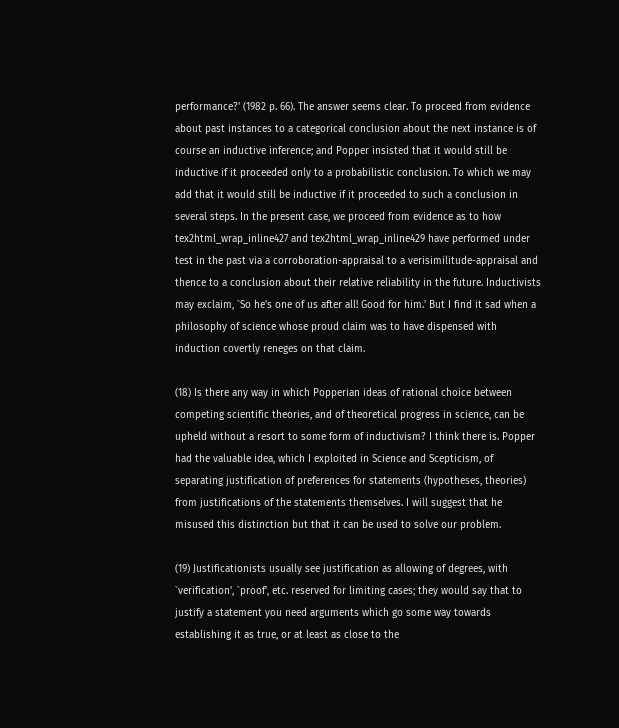performance?' (1982 p. 66). The answer seems clear. To proceed from evidence about past instances to a categorical conclusion about the next instance is of course an inductive inference; and Popper insisted that it would still be inductive if it proceeded only to a probabilistic conclusion. To which we may add that it would still be inductive if it proceeded to such a conclusion in several steps. In the present case, we proceed from evidence as to how tex2html_wrap_inline427 and tex2html_wrap_inline429 have performed under test in the past via a corroboration-appraisal to a verisimilitude-appraisal and thence to a conclusion about their relative reliability in the future. Inductivists may exclaim, `So he's one of us after all! Good for him.' But I find it sad when a philosophy of science whose proud claim was to have dispensed with induction covertly reneges on that claim.

(18) Is there any way in which Popperian ideas of rational choice between competing scientific theories, and of theoretical progress in science, can be upheld without a resort to some form of inductivism? I think there is. Popper had the valuable idea, which I exploited in Science and Scepticism, of separating justification of preferences for statements (hypotheses, theories) from justifications of the statements themselves. I will suggest that he misused this distinction but that it can be used to solve our problem.

(19) Justificationists usually see justification as allowing of degrees, with `verification', `proof', etc. reserved for limiting cases; they would say that to justify a statement you need arguments which go some way towards establishing it as true, or at least as close to the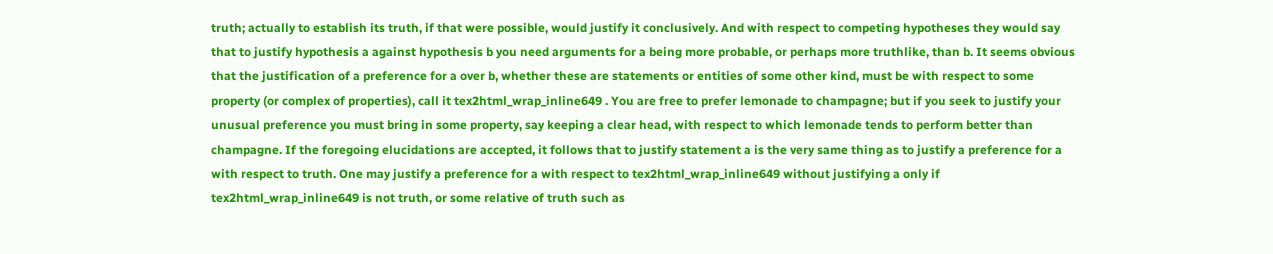truth; actually to establish its truth, if that were possible, would justify it conclusively. And with respect to competing hypotheses they would say that to justify hypothesis a against hypothesis b you need arguments for a being more probable, or perhaps more truthlike, than b. It seems obvious that the justification of a preference for a over b, whether these are statements or entities of some other kind, must be with respect to some property (or complex of properties), call it tex2html_wrap_inline649 . You are free to prefer lemonade to champagne; but if you seek to justify your unusual preference you must bring in some property, say keeping a clear head, with respect to which lemonade tends to perform better than champagne. If the foregoing elucidations are accepted, it follows that to justify statement a is the very same thing as to justify a preference for a with respect to truth. One may justify a preference for a with respect to tex2html_wrap_inline649 without justifying a only if tex2html_wrap_inline649 is not truth, or some relative of truth such as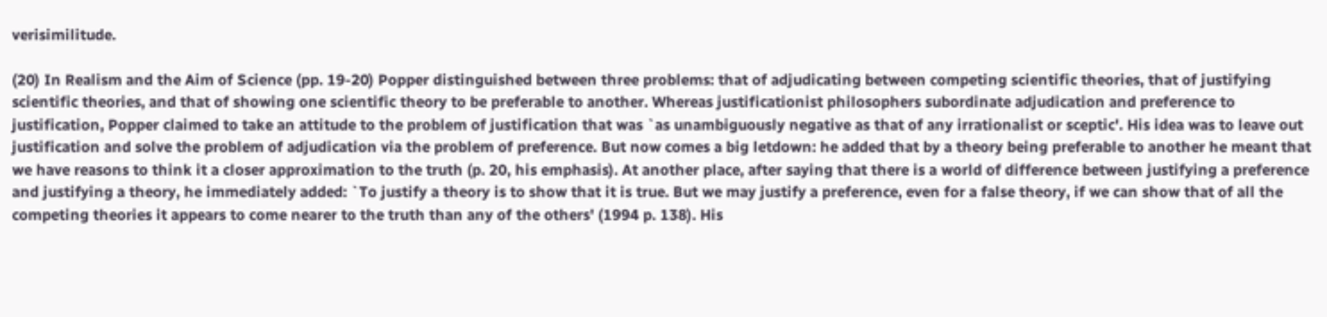verisimilitude.

(20) In Realism and the Aim of Science (pp. 19-20) Popper distinguished between three problems: that of adjudicating between competing scientific theories, that of justifying scientific theories, and that of showing one scientific theory to be preferable to another. Whereas justificationist philosophers subordinate adjudication and preference to justification, Popper claimed to take an attitude to the problem of justification that was `as unambiguously negative as that of any irrationalist or sceptic'. His idea was to leave out justification and solve the problem of adjudication via the problem of preference. But now comes a big letdown: he added that by a theory being preferable to another he meant that we have reasons to think it a closer approximation to the truth (p. 20, his emphasis). At another place, after saying that there is a world of difference between justifying a preference and justifying a theory, he immediately added: `To justify a theory is to show that it is true. But we may justify a preference, even for a false theory, if we can show that of all the competing theories it appears to come nearer to the truth than any of the others' (1994 p. 138). His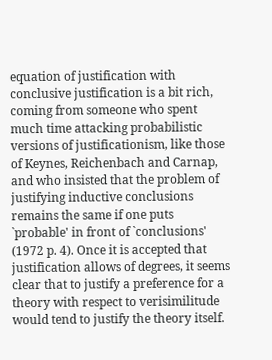equation of justification with conclusive justification is a bit rich, coming from someone who spent much time attacking probabilistic versions of justificationism, like those of Keynes, Reichenbach and Carnap, and who insisted that the problem of justifying inductive conclusions remains the same if one puts `probable' in front of `conclusions' (1972 p. 4). Once it is accepted that justification allows of degrees, it seems clear that to justify a preference for a theory with respect to verisimilitude would tend to justify the theory itself.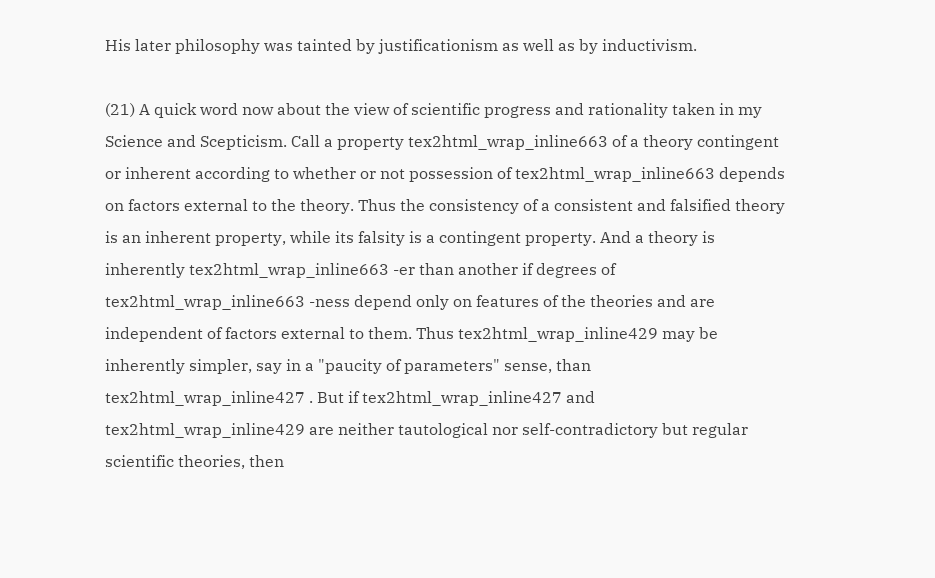His later philosophy was tainted by justificationism as well as by inductivism.

(21) A quick word now about the view of scientific progress and rationality taken in my Science and Scepticism. Call a property tex2html_wrap_inline663 of a theory contingent or inherent according to whether or not possession of tex2html_wrap_inline663 depends on factors external to the theory. Thus the consistency of a consistent and falsified theory is an inherent property, while its falsity is a contingent property. And a theory is inherently tex2html_wrap_inline663 -er than another if degrees of tex2html_wrap_inline663 -ness depend only on features of the theories and are independent of factors external to them. Thus tex2html_wrap_inline429 may be inherently simpler, say in a "paucity of parameters" sense, than tex2html_wrap_inline427 . But if tex2html_wrap_inline427 and tex2html_wrap_inline429 are neither tautological nor self-contradictory but regular scientific theories, then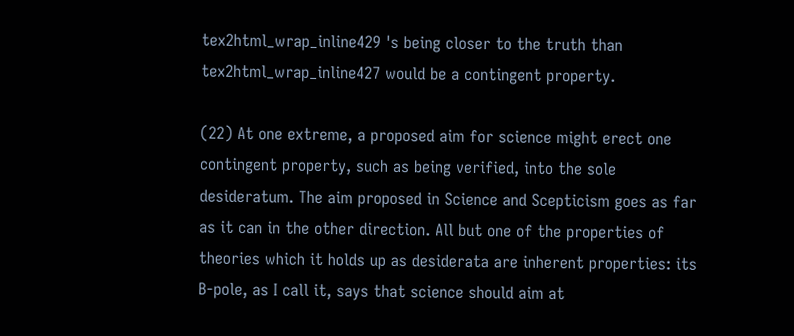tex2html_wrap_inline429 's being closer to the truth than tex2html_wrap_inline427 would be a contingent property.

(22) At one extreme, a proposed aim for science might erect one contingent property, such as being verified, into the sole desideratum. The aim proposed in Science and Scepticism goes as far as it can in the other direction. All but one of the properties of theories which it holds up as desiderata are inherent properties: its B-pole, as I call it, says that science should aim at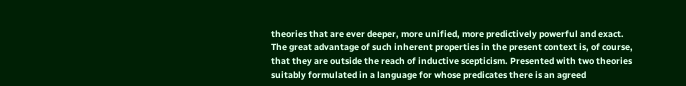theories that are ever deeper, more unified, more predictively powerful and exact. The great advantage of such inherent properties in the present context is, of course, that they are outside the reach of inductive scepticism. Presented with two theories suitably formulated in a language for whose predicates there is an agreed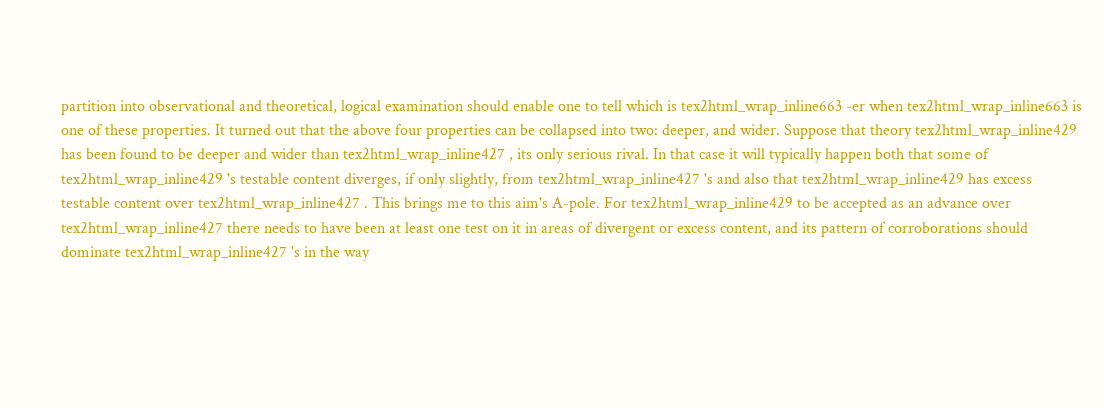partition into observational and theoretical, logical examination should enable one to tell which is tex2html_wrap_inline663 -er when tex2html_wrap_inline663 is one of these properties. It turned out that the above four properties can be collapsed into two: deeper, and wider. Suppose that theory tex2html_wrap_inline429 has been found to be deeper and wider than tex2html_wrap_inline427 , its only serious rival. In that case it will typically happen both that some of tex2html_wrap_inline429 's testable content diverges, if only slightly, from tex2html_wrap_inline427 's and also that tex2html_wrap_inline429 has excess testable content over tex2html_wrap_inline427 . This brings me to this aim's A-pole. For tex2html_wrap_inline429 to be accepted as an advance over tex2html_wrap_inline427 there needs to have been at least one test on it in areas of divergent or excess content, and its pattern of corroborations should dominate tex2html_wrap_inline427 's in the way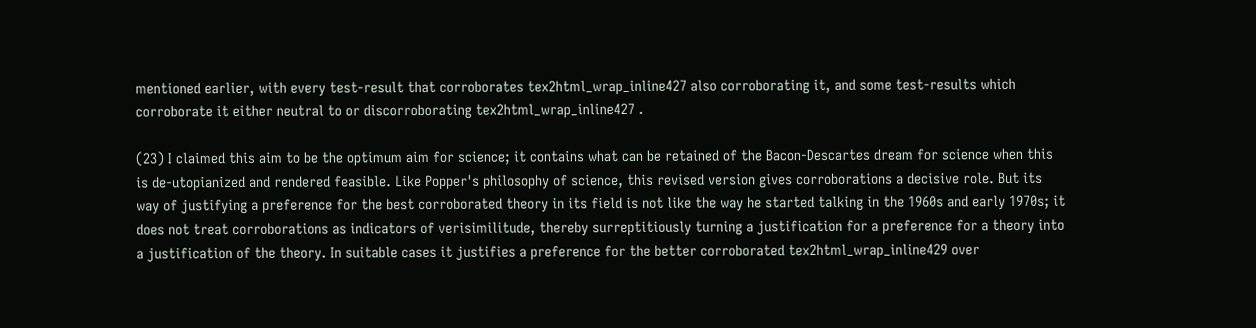mentioned earlier, with every test-result that corroborates tex2html_wrap_inline427 also corroborating it, and some test-results which corroborate it either neutral to or discorroborating tex2html_wrap_inline427 .

(23) I claimed this aim to be the optimum aim for science; it contains what can be retained of the Bacon-Descartes dream for science when this is de-utopianized and rendered feasible. Like Popper's philosophy of science, this revised version gives corroborations a decisive role. But its way of justifying a preference for the best corroborated theory in its field is not like the way he started talking in the 1960s and early 1970s; it does not treat corroborations as indicators of verisimilitude, thereby surreptitiously turning a justification for a preference for a theory into a justification of the theory. In suitable cases it justifies a preference for the better corroborated tex2html_wrap_inline429 over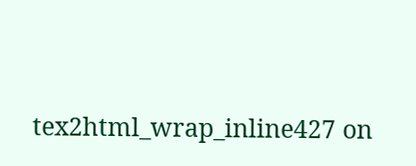tex2html_wrap_inline427 on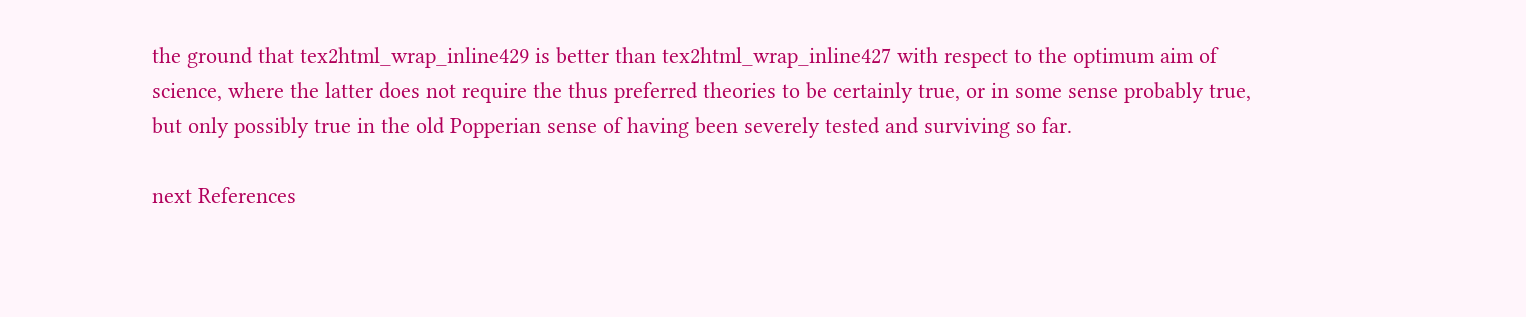the ground that tex2html_wrap_inline429 is better than tex2html_wrap_inline427 with respect to the optimum aim of science, where the latter does not require the thus preferred theories to be certainly true, or in some sense probably true, but only possibly true in the old Popperian sense of having been severely tested and surviving so far.

next References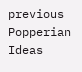previous Popperian Ideas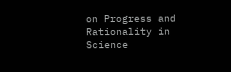on Progress and Rationality in Science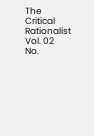The Critical Rationalist                       Vol. 02  No.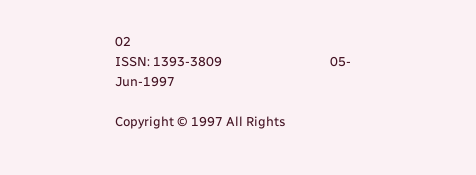02
ISSN: 1393-3809                                    05-Jun-1997

Copyright © 1997 All Rights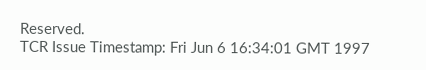Reserved.
TCR Issue Timestamp: Fri Jun 6 16:34:01 GMT 1997